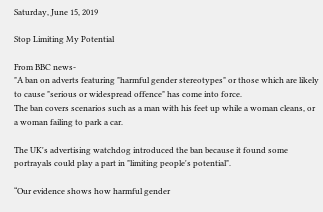Saturday, June 15, 2019

Stop Limiting My Potential

From BBC news-
"A ban on adverts featuring "harmful gender stereotypes" or those which are likely to cause "serious or widespread offence" has come into force.
The ban covers scenarios such as a man with his feet up while a woman cleans, or a woman failing to park a car.

The UK's advertising watchdog introduced the ban because it found some portrayals could play a part in "limiting people's potential".

“Our evidence shows how harmful gender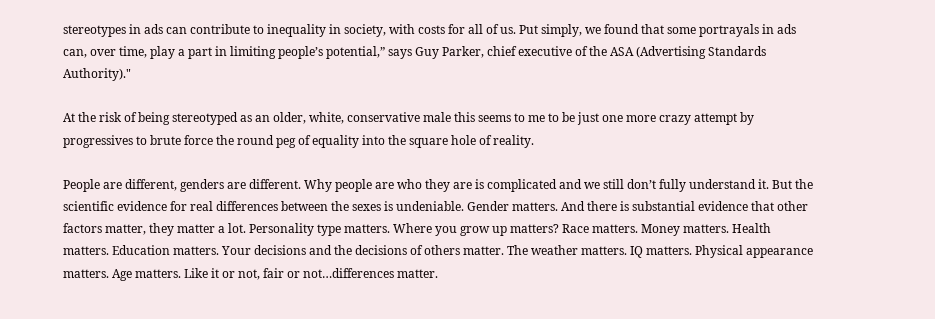stereotypes in ads can contribute to inequality in society, with costs for all of us. Put simply, we found that some portrayals in ads can, over time, play a part in limiting people’s potential,” says Guy Parker, chief executive of the ASA (Advertising Standards Authority)."

At the risk of being stereotyped as an older, white, conservative male this seems to me to be just one more crazy attempt by progressives to brute force the round peg of equality into the square hole of reality.

People are different, genders are different. Why people are who they are is complicated and we still don’t fully understand it. But the scientific evidence for real differences between the sexes is undeniable. Gender matters. And there is substantial evidence that other factors matter, they matter a lot. Personality type matters. Where you grow up matters? Race matters. Money matters. Health matters. Education matters. Your decisions and the decisions of others matter. The weather matters. IQ matters. Physical appearance matters. Age matters. Like it or not, fair or not…differences matter.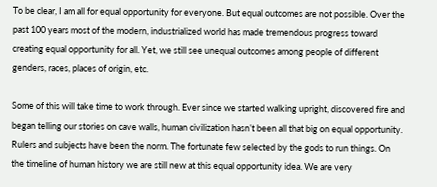To be clear, I am all for equal opportunity for everyone. But equal outcomes are not possible. Over the past 100 years most of the modern, industrialized world has made tremendous progress toward creating equal opportunity for all. Yet, we still see unequal outcomes among people of different genders, races, places of origin, etc.

Some of this will take time to work through. Ever since we started walking upright, discovered fire and began telling our stories on cave walls, human civilization hasn’t been all that big on equal opportunity. Rulers and subjects have been the norm. The fortunate few selected by the gods to run things. On the timeline of human history we are still new at this equal opportunity idea. We are very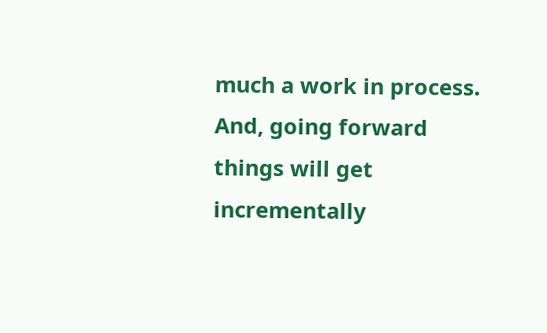much a work in process. And, going forward things will get incrementally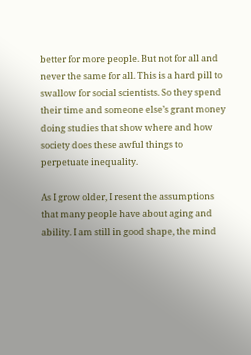better for more people. But not for all and never the same for all. This is a hard pill to swallow for social scientists. So they spend their time and someone else’s grant money doing studies that show where and how society does these awful things to perpetuate inequality.

As I grow older, I resent the assumptions that many people have about aging and ability. I am still in good shape, the mind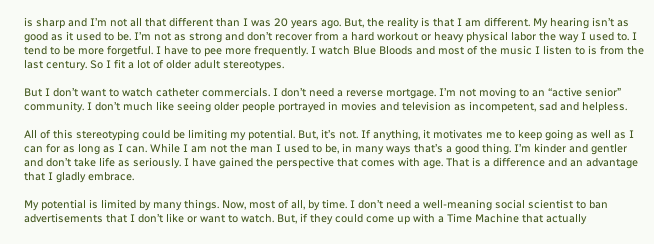is sharp and I’m not all that different than I was 20 years ago. But, the reality is that I am different. My hearing isn’t as good as it used to be. I’m not as strong and don’t recover from a hard workout or heavy physical labor the way I used to. I tend to be more forgetful. I have to pee more frequently. I watch Blue Bloods and most of the music I listen to is from the last century. So I fit a lot of older adult stereotypes.

But I don’t want to watch catheter commercials. I don’t need a reverse mortgage. I’m not moving to an “active senior” community. I don’t much like seeing older people portrayed in movies and television as incompetent, sad and helpless.

All of this stereotyping could be limiting my potential. But, it’s not. If anything, it motivates me to keep going as well as I can for as long as I can. While I am not the man I used to be, in many ways that’s a good thing. I’m kinder and gentler and don’t take life as seriously. I have gained the perspective that comes with age. That is a difference and an advantage that I gladly embrace.

My potential is limited by many things. Now, most of all, by time. I don’t need a well-meaning social scientist to ban advertisements that I don’t like or want to watch. But, if they could come up with a Time Machine that actually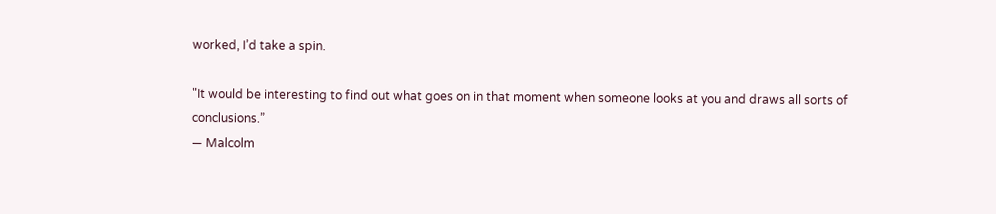worked, I’d take a spin.

"It would be interesting to find out what goes on in that moment when someone looks at you and draws all sorts of conclusions.”
― Malcolm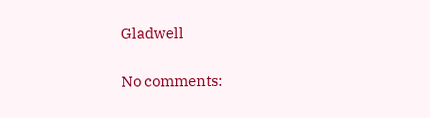Gladwell

No comments: